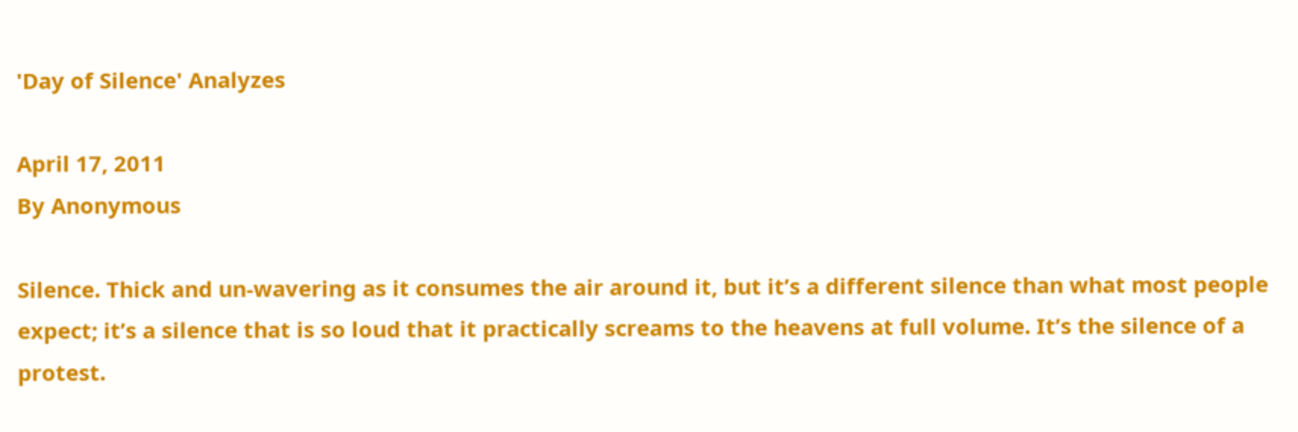'Day of Silence' Analyzes

April 17, 2011
By Anonymous

Silence. Thick and un-wavering as it consumes the air around it, but it’s a different silence than what most people expect; it’s a silence that is so loud that it practically screams to the heavens at full volume. It’s the silence of a protest.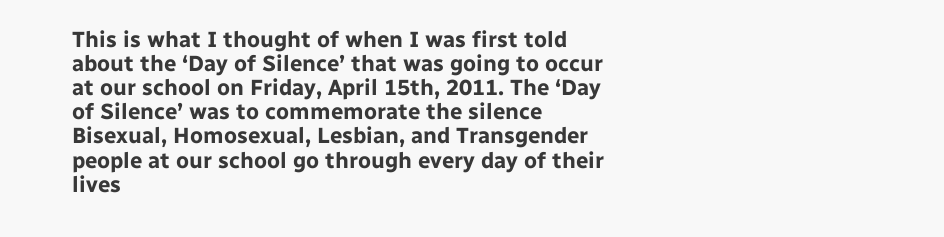This is what I thought of when I was first told about the ‘Day of Silence’ that was going to occur at our school on Friday, April 15th, 2011. The ‘Day of Silence’ was to commemorate the silence Bisexual, Homosexual, Lesbian, and Transgender people at our school go through every day of their lives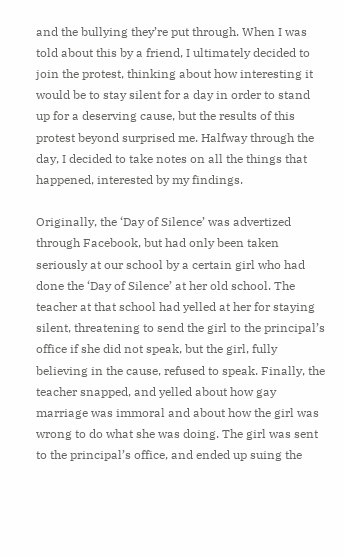and the bullying they’re put through. When I was told about this by a friend, I ultimately decided to join the protest, thinking about how interesting it would be to stay silent for a day in order to stand up for a deserving cause, but the results of this protest beyond surprised me. Halfway through the day, I decided to take notes on all the things that happened, interested by my findings.

Originally, the ‘Day of Silence’ was advertized through Facebook, but had only been taken seriously at our school by a certain girl who had done the ‘Day of Silence’ at her old school. The teacher at that school had yelled at her for staying silent, threatening to send the girl to the principal’s office if she did not speak, but the girl, fully believing in the cause, refused to speak. Finally, the teacher snapped, and yelled about how gay marriage was immoral and about how the girl was wrong to do what she was doing. The girl was sent to the principal’s office, and ended up suing the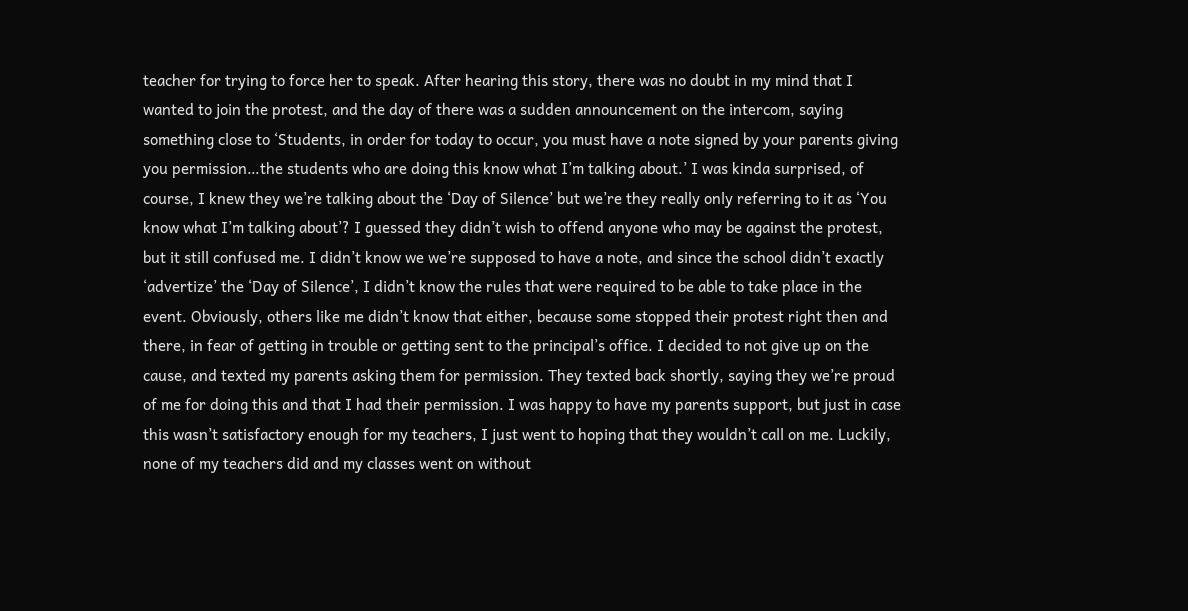teacher for trying to force her to speak. After hearing this story, there was no doubt in my mind that I wanted to join the protest, and the day of there was a sudden announcement on the intercom, saying something close to ‘Students, in order for today to occur, you must have a note signed by your parents giving you permission…the students who are doing this know what I’m talking about.’ I was kinda surprised, of course, I knew they we’re talking about the ‘Day of Silence’ but we’re they really only referring to it as ‘You know what I’m talking about’? I guessed they didn’t wish to offend anyone who may be against the protest, but it still confused me. I didn’t know we we’re supposed to have a note, and since the school didn’t exactly ‘advertize’ the ‘Day of Silence’, I didn’t know the rules that were required to be able to take place in the event. Obviously, others like me didn’t know that either, because some stopped their protest right then and there, in fear of getting in trouble or getting sent to the principal’s office. I decided to not give up on the cause, and texted my parents asking them for permission. They texted back shortly, saying they we’re proud of me for doing this and that I had their permission. I was happy to have my parents support, but just in case this wasn’t satisfactory enough for my teachers, I just went to hoping that they wouldn’t call on me. Luckily, none of my teachers did and my classes went on without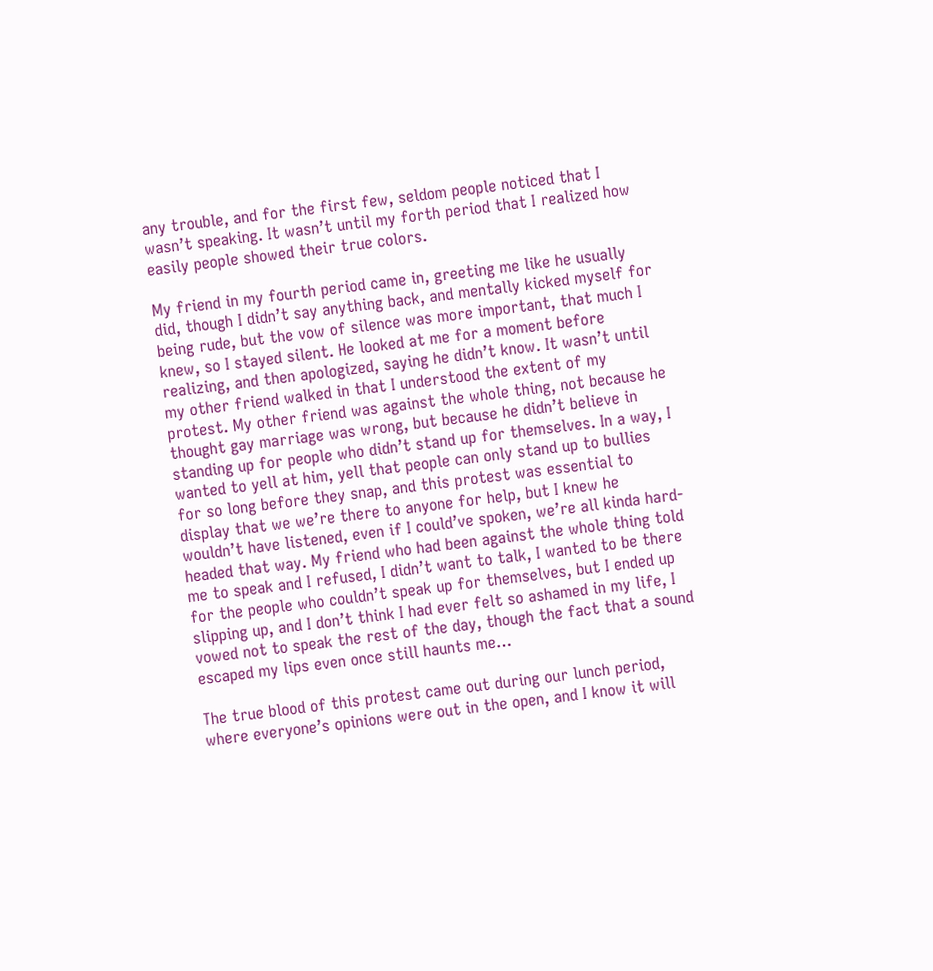any trouble, and for the first few, seldom people noticed that I wasn’t speaking. It wasn’t until my forth period that I realized how easily people showed their true colors.

My friend in my fourth period came in, greeting me like he usually did, though I didn’t say anything back, and mentally kicked myself for being rude, but the vow of silence was more important, that much I knew, so I stayed silent. He looked at me for a moment before realizing, and then apologized, saying he didn’t know. It wasn’t until my other friend walked in that I understood the extent of my protest. My other friend was against the whole thing, not because he thought gay marriage was wrong, but because he didn’t believe in standing up for people who didn’t stand up for themselves. In a way, I wanted to yell at him, yell that people can only stand up to bullies for so long before they snap, and this protest was essential to display that we we’re there to anyone for help, but I knew he wouldn’t have listened, even if I could’ve spoken, we’re all kinda hard-headed that way. My friend who had been against the whole thing told me to speak and I refused, I didn’t want to talk, I wanted to be there for the people who couldn’t speak up for themselves, but I ended up slipping up, and I don’t think I had ever felt so ashamed in my life, I vowed not to speak the rest of the day, though the fact that a sound escaped my lips even once still haunts me…

The true blood of this protest came out during our lunch period, where everyone’s opinions were out in the open, and I know it will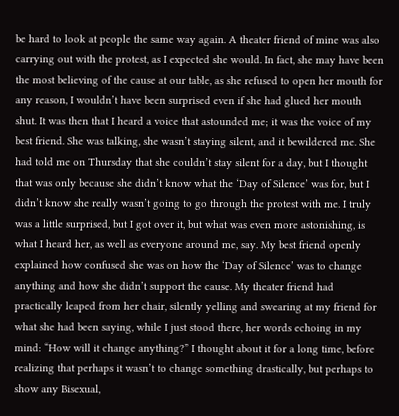be hard to look at people the same way again. A theater friend of mine was also carrying out with the protest, as I expected she would. In fact, she may have been the most believing of the cause at our table, as she refused to open her mouth for any reason, I wouldn’t have been surprised even if she had glued her mouth shut. It was then that I heard a voice that astounded me; it was the voice of my best friend. She was talking, she wasn’t staying silent, and it bewildered me. She had told me on Thursday that she couldn’t stay silent for a day, but I thought that was only because she didn’t know what the ‘Day of Silence’ was for, but I didn’t know she really wasn’t going to go through the protest with me. I truly was a little surprised, but I got over it, but what was even more astonishing, is what I heard her, as well as everyone around me, say. My best friend openly explained how confused she was on how the ‘Day of Silence’ was to change anything and how she didn’t support the cause. My theater friend had practically leaped from her chair, silently yelling and swearing at my friend for what she had been saying, while I just stood there, her words echoing in my mind: “How will it change anything?” I thought about it for a long time, before realizing that perhaps it wasn’t to change something drastically, but perhaps to show any Bisexual,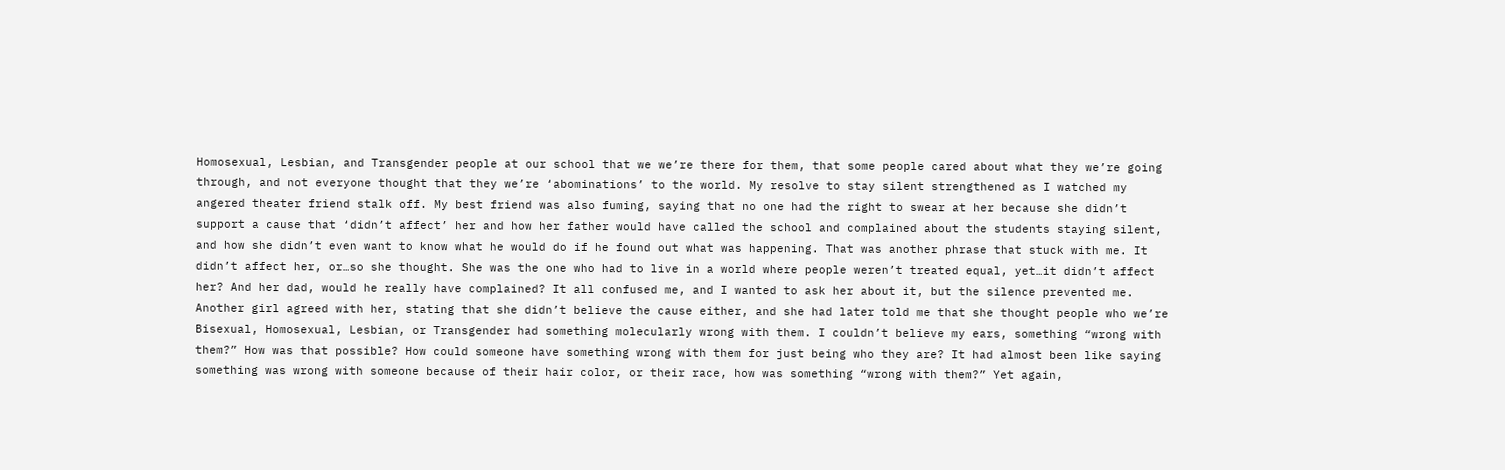Homosexual, Lesbian, and Transgender people at our school that we we’re there for them, that some people cared about what they we’re going through, and not everyone thought that they we’re ‘abominations’ to the world. My resolve to stay silent strengthened as I watched my angered theater friend stalk off. My best friend was also fuming, saying that no one had the right to swear at her because she didn’t support a cause that ‘didn’t affect’ her and how her father would have called the school and complained about the students staying silent, and how she didn’t even want to know what he would do if he found out what was happening. That was another phrase that stuck with me. It didn’t affect her, or…so she thought. She was the one who had to live in a world where people weren’t treated equal, yet…it didn’t affect her? And her dad, would he really have complained? It all confused me, and I wanted to ask her about it, but the silence prevented me. Another girl agreed with her, stating that she didn’t believe the cause either, and she had later told me that she thought people who we’re Bisexual, Homosexual, Lesbian, or Transgender had something molecularly wrong with them. I couldn’t believe my ears, something “wrong with them?” How was that possible? How could someone have something wrong with them for just being who they are? It had almost been like saying something was wrong with someone because of their hair color, or their race, how was something “wrong with them?” Yet again,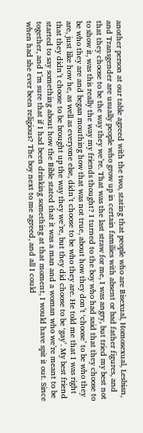another person at our table agreed with the two, stating that people who are Bisexual, Homosexual, Lesbian, and Transgender are usually people who grow up in certain families with absent or bad father figures, and that they choose to be the way they we’re. That was the last straw for me, I was angry, but tried my best not to show it, was this really the way my friends thought? I turned to the boy who had said that they choose to be who they are and began mouthing how that was not true, about how they don’t ‘choose’ to be who they are, just like how he, as well as everyone else, didn’t choose to be who they are. He told me that I was right that they didn’t choose to be brought up the way they we’re, but they did choose to be ‘gay’. My best friend started to say something about how the Bible stated that it was a man and a woman who we’re meant to be together, and I’m sure that if I had been drinking something at that moment, I would have spit it out. Since when had she ever been religious? The boy next to me agreed, and all I could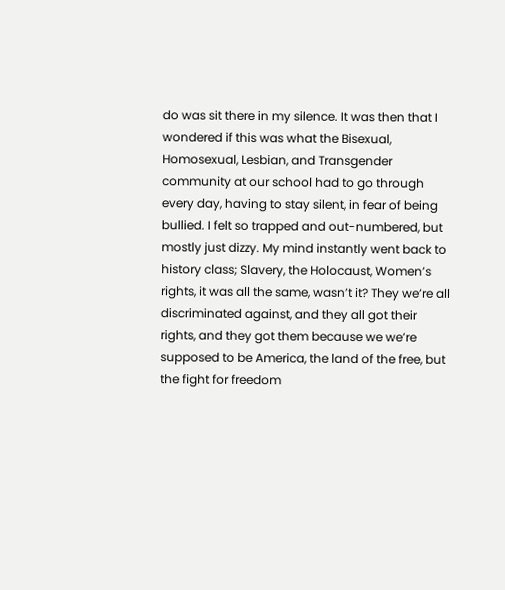do was sit there in my silence. It was then that I wondered if this was what the Bisexual, Homosexual, Lesbian, and Transgender community at our school had to go through every day, having to stay silent, in fear of being bullied. I felt so trapped and out-numbered, but mostly just dizzy. My mind instantly went back to history class; Slavery, the Holocaust, Women’s rights, it was all the same, wasn’t it? They we’re all discriminated against, and they all got their rights, and they got them because we we’re supposed to be America, the land of the free, but the fight for freedom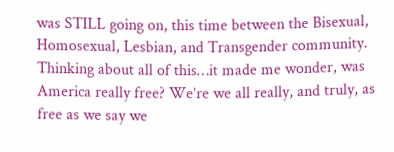was STILL going on, this time between the Bisexual, Homosexual, Lesbian, and Transgender community. Thinking about all of this…it made me wonder, was America really free? We’re we all really, and truly, as free as we say we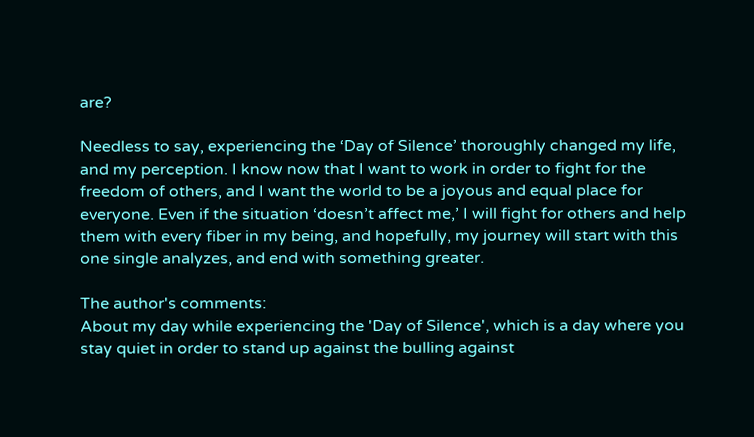are?

Needless to say, experiencing the ‘Day of Silence’ thoroughly changed my life, and my perception. I know now that I want to work in order to fight for the freedom of others, and I want the world to be a joyous and equal place for everyone. Even if the situation ‘doesn’t affect me,’ I will fight for others and help them with every fiber in my being, and hopefully, my journey will start with this one single analyzes, and end with something greater.

The author's comments:
About my day while experiencing the 'Day of Silence', which is a day where you stay quiet in order to stand up against the bulling against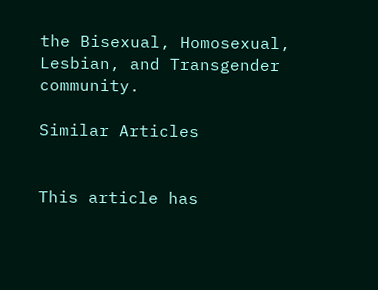the Bisexual, Homosexual, Lesbian, and Transgender community.

Similar Articles


This article has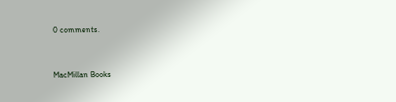0 comments.


MacMillan Books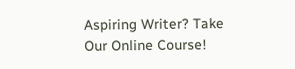Aspiring Writer? Take Our Online Course!